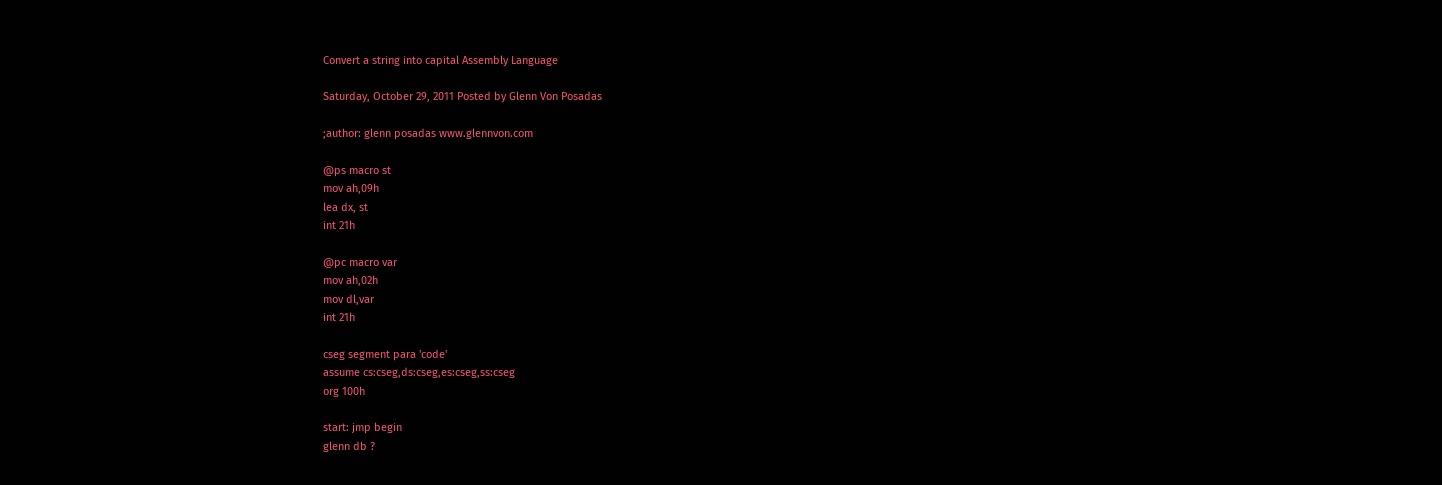Convert a string into capital Assembly Language

Saturday, October 29, 2011 Posted by Glenn Von Posadas

;author: glenn posadas www.glennvon.com

@ps macro st
mov ah,09h
lea dx, st
int 21h

@pc macro var
mov ah,02h
mov dl,var
int 21h

cseg segment para 'code'
assume cs:cseg,ds:cseg,es:cseg,ss:cseg
org 100h

start: jmp begin
glenn db ?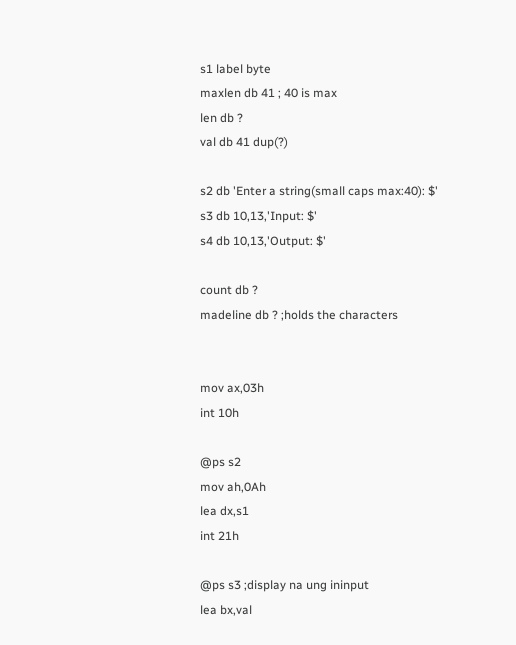s1 label byte
maxlen db 41 ; 40 is max
len db ?
val db 41 dup(?)

s2 db 'Enter a string(small caps max:40): $'
s3 db 10,13,'Input: $'
s4 db 10,13,'Output: $'

count db ?
madeline db ? ;holds the characters


mov ax,03h
int 10h

@ps s2
mov ah,0Ah
lea dx,s1
int 21h

@ps s3 ;display na ung ininput
lea bx,val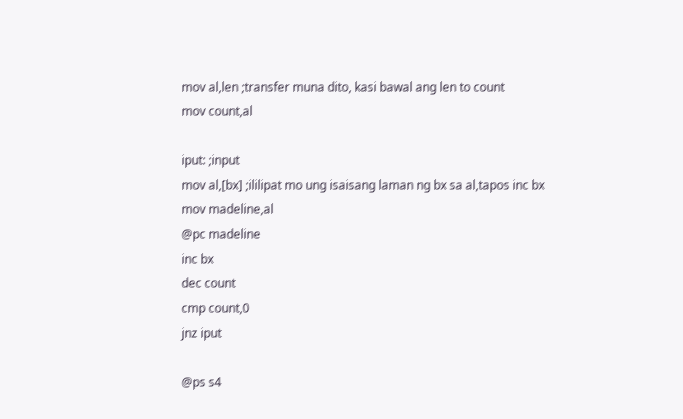mov al,len ;transfer muna dito, kasi bawal ang len to count
mov count,al

iput: ;input
mov al,[bx] ;ililipat mo ung isaisang laman ng bx sa al,tapos inc bx
mov madeline,al
@pc madeline
inc bx
dec count
cmp count,0
jnz iput

@ps s4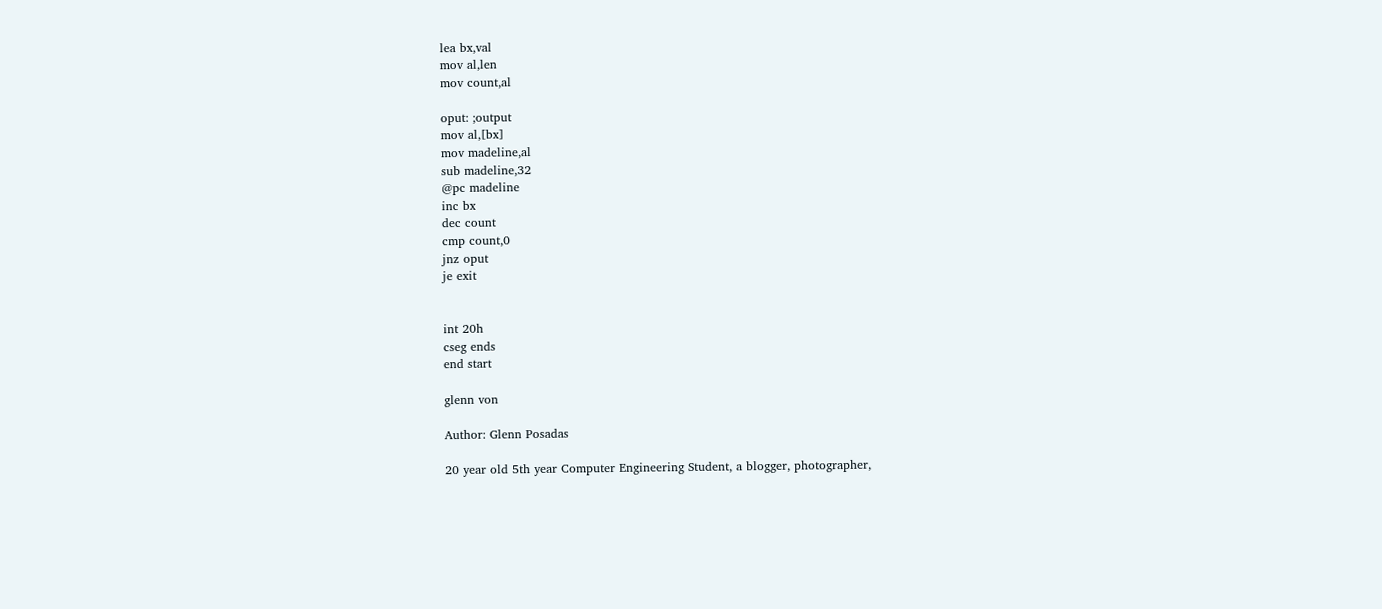lea bx,val
mov al,len
mov count,al

oput: ;output
mov al,[bx]
mov madeline,al
sub madeline,32
@pc madeline
inc bx
dec count
cmp count,0
jnz oput
je exit


int 20h
cseg ends
end start

glenn von

Author: Glenn Posadas

20 year old 5th year Computer Engineering Student, a blogger, photographer,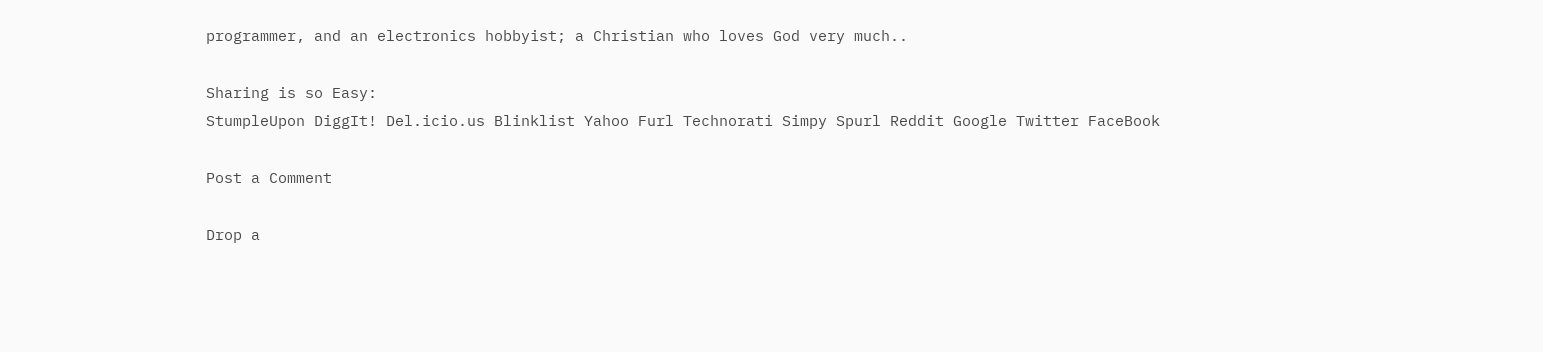programmer, and an electronics hobbyist; a Christian who loves God very much..

Sharing is so Easy:
StumpleUpon DiggIt! Del.icio.us Blinklist Yahoo Furl Technorati Simpy Spurl Reddit Google Twitter FaceBook

Post a Comment

Drop a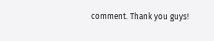comment. Thank you guys!